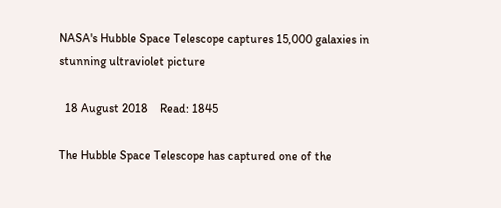NASA's Hubble Space Telescope captures 15,000 galaxies in stunning ultraviolet picture

  18 August 2018    Read: 1845

The Hubble Space Telescope has captured one of the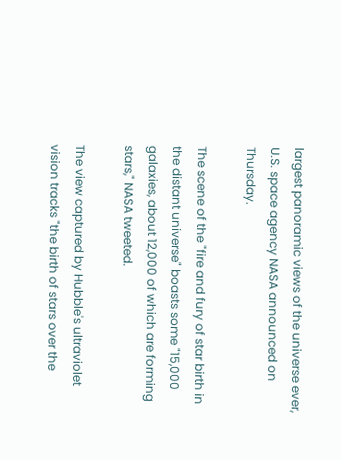largest panoramic views of the universe ever, U.S. space agency NASA announced on Thursday.

The scene of the "fire and fury of star birth in the distant universe" boasts some "15,000 galaxies, about 12,000 of which are forming stars," NASA tweeted.

The view captured by Hubble's ultraviolet vision tracks "the birth of stars over the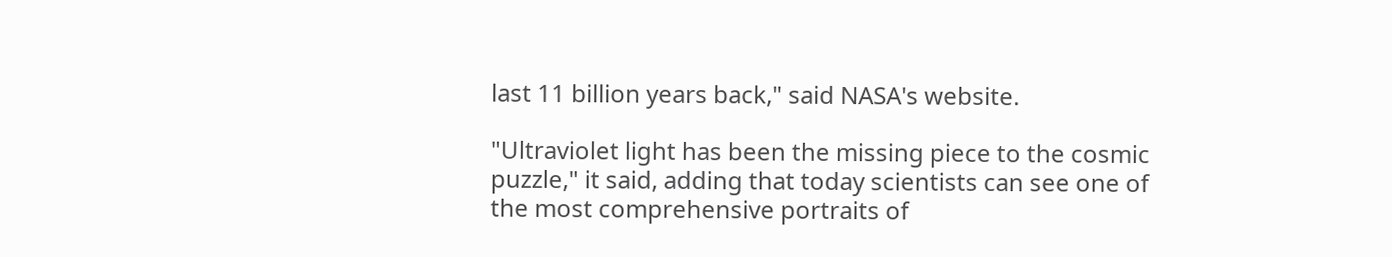last 11 billion years back," said NASA's website.

"Ultraviolet light has been the missing piece to the cosmic puzzle," it said, adding that today scientists can see one of the most comprehensive portraits of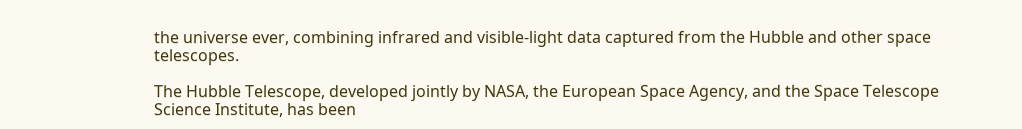the universe ever, combining infrared and visible-light data captured from the Hubble and other space telescopes.

The Hubble Telescope, developed jointly by NASA, the European Space Agency, and the Space Telescope Science Institute, has been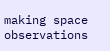making space observations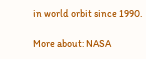in world orbit since 1990.

More about: NASA